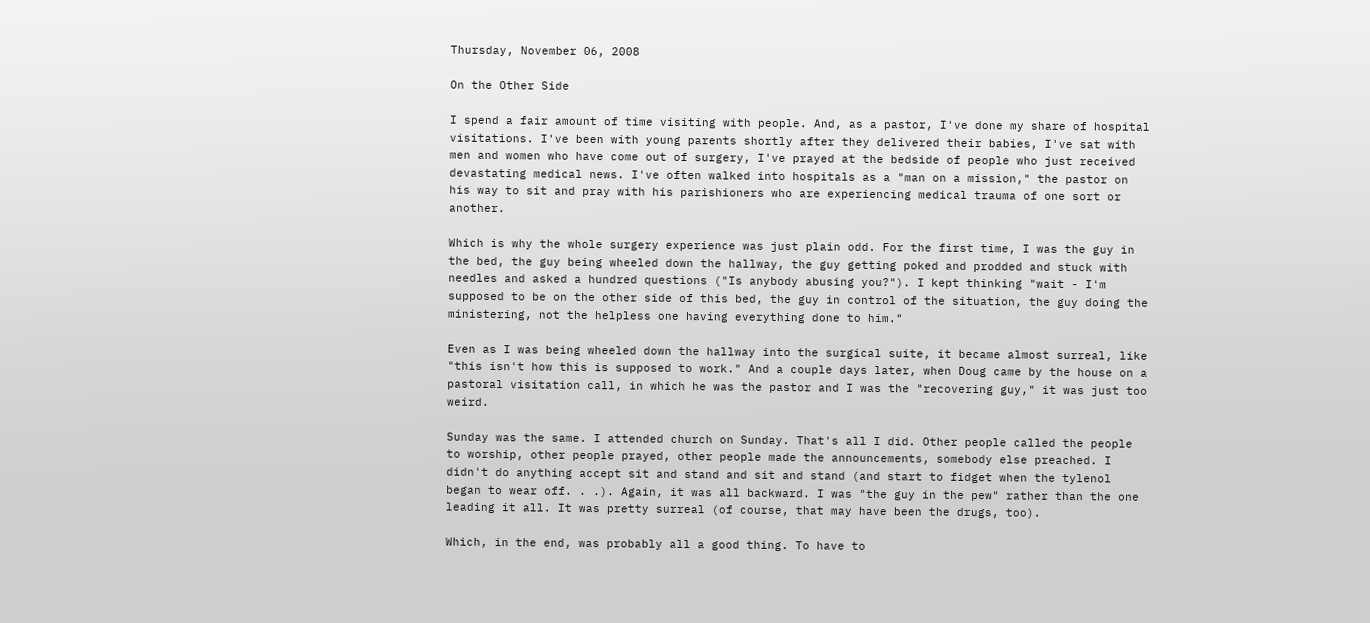Thursday, November 06, 2008

On the Other Side

I spend a fair amount of time visiting with people. And, as a pastor, I've done my share of hospital visitations. I've been with young parents shortly after they delivered their babies, I've sat with men and women who have come out of surgery, I've prayed at the bedside of people who just received devastating medical news. I've often walked into hospitals as a "man on a mission," the pastor on his way to sit and pray with his parishioners who are experiencing medical trauma of one sort or another.

Which is why the whole surgery experience was just plain odd. For the first time, I was the guy in the bed, the guy being wheeled down the hallway, the guy getting poked and prodded and stuck with needles and asked a hundred questions ("Is anybody abusing you?"). I kept thinking "wait - I'm supposed to be on the other side of this bed, the guy in control of the situation, the guy doing the ministering, not the helpless one having everything done to him."

Even as I was being wheeled down the hallway into the surgical suite, it became almost surreal, like "this isn't how this is supposed to work." And a couple days later, when Doug came by the house on a pastoral visitation call, in which he was the pastor and I was the "recovering guy," it was just too weird.

Sunday was the same. I attended church on Sunday. That's all I did. Other people called the people to worship, other people prayed, other people made the announcements, somebody else preached. I didn't do anything accept sit and stand and sit and stand (and start to fidget when the tylenol began to wear off. . .). Again, it was all backward. I was "the guy in the pew" rather than the one leading it all. It was pretty surreal (of course, that may have been the drugs, too).

Which, in the end, was probably all a good thing. To have to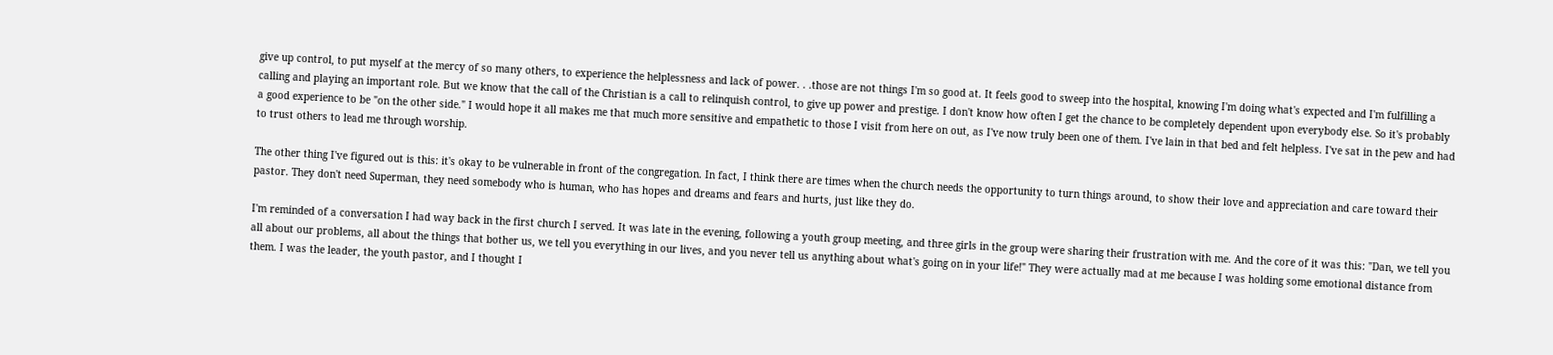give up control, to put myself at the mercy of so many others, to experience the helplessness and lack of power. . .those are not things I'm so good at. It feels good to sweep into the hospital, knowing I'm doing what's expected and I'm fulfilling a calling and playing an important role. But we know that the call of the Christian is a call to relinquish control, to give up power and prestige. I don't know how often I get the chance to be completely dependent upon everybody else. So it's probably a good experience to be "on the other side." I would hope it all makes me that much more sensitive and empathetic to those I visit from here on out, as I've now truly been one of them. I've lain in that bed and felt helpless. I've sat in the pew and had to trust others to lead me through worship.

The other thing I've figured out is this: it's okay to be vulnerable in front of the congregation. In fact, I think there are times when the church needs the opportunity to turn things around, to show their love and appreciation and care toward their pastor. They don't need Superman, they need somebody who is human, who has hopes and dreams and fears and hurts, just like they do.

I'm reminded of a conversation I had way back in the first church I served. It was late in the evening, following a youth group meeting, and three girls in the group were sharing their frustration with me. And the core of it was this: "Dan, we tell you all about our problems, all about the things that bother us, we tell you everything in our lives, and you never tell us anything about what's going on in your life!" They were actually mad at me because I was holding some emotional distance from them. I was the leader, the youth pastor, and I thought I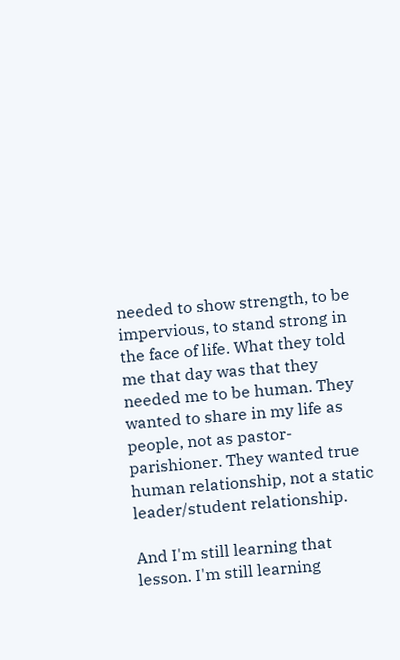needed to show strength, to be impervious, to stand strong in the face of life. What they told me that day was that they needed me to be human. They wanted to share in my life as people, not as pastor-parishioner. They wanted true human relationship, not a static leader/student relationship.

And I'm still learning that lesson. I'm still learning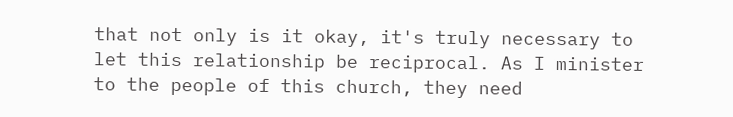that not only is it okay, it's truly necessary to let this relationship be reciprocal. As I minister to the people of this church, they need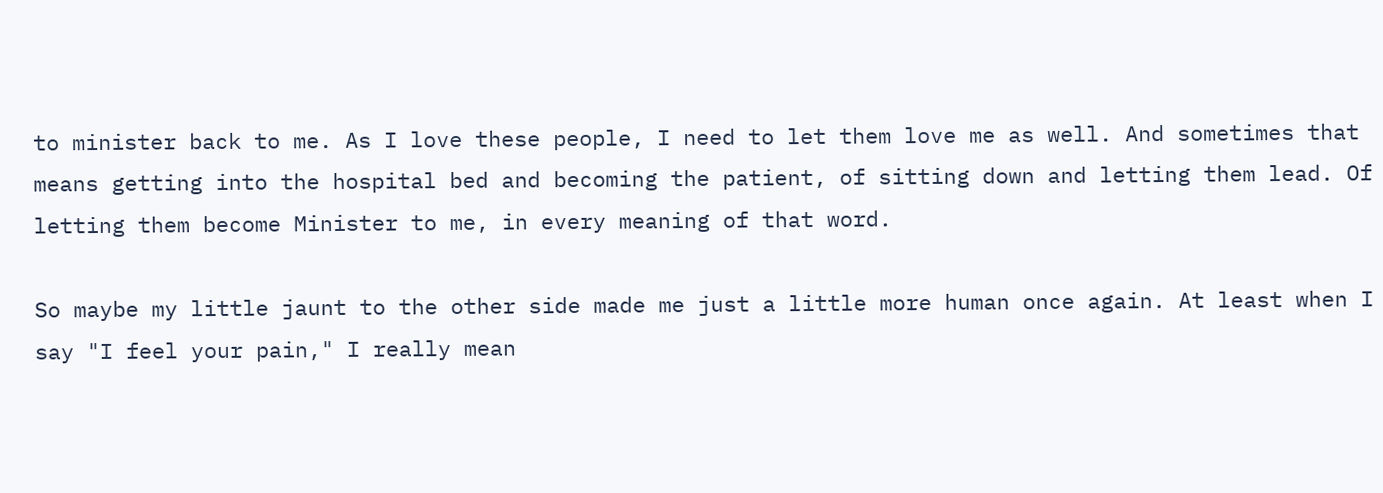to minister back to me. As I love these people, I need to let them love me as well. And sometimes that means getting into the hospital bed and becoming the patient, of sitting down and letting them lead. Of letting them become Minister to me, in every meaning of that word.

So maybe my little jaunt to the other side made me just a little more human once again. At least when I say "I feel your pain," I really mean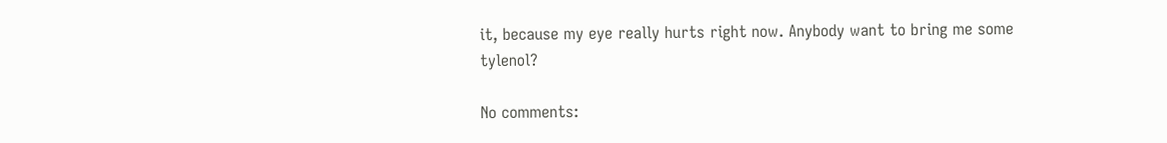it, because my eye really hurts right now. Anybody want to bring me some tylenol?

No comments: